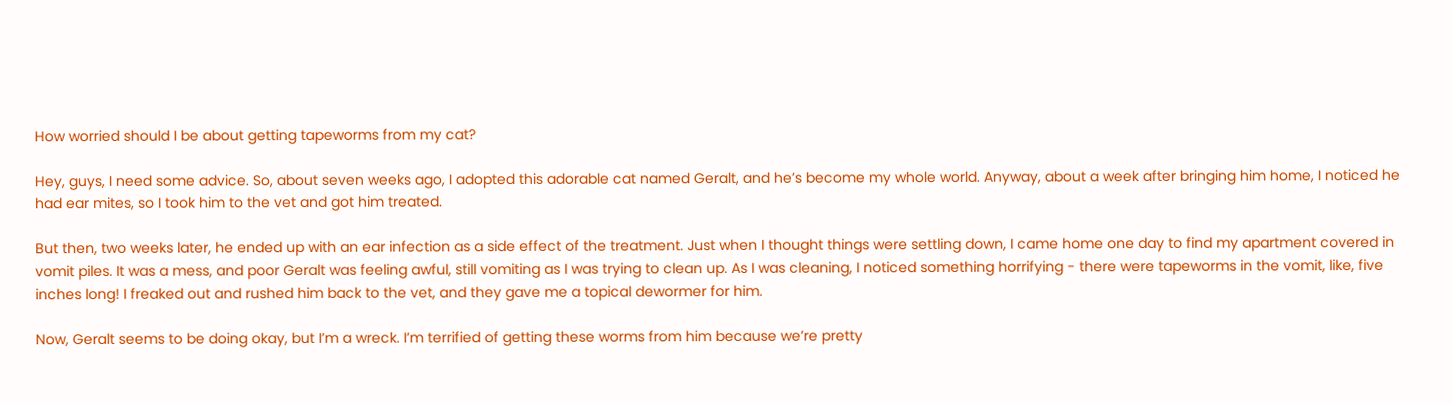How worried should I be about getting tapeworms from my cat?

Hey, guys, I need some advice. So, about seven weeks ago, I adopted this adorable cat named Geralt, and he’s become my whole world. Anyway, about a week after bringing him home, I noticed he had ear mites, so I took him to the vet and got him treated.

But then, two weeks later, he ended up with an ear infection as a side effect of the treatment. Just when I thought things were settling down, I came home one day to find my apartment covered in vomit piles. It was a mess, and poor Geralt was feeling awful, still vomiting as I was trying to clean up. As I was cleaning, I noticed something horrifying - there were tapeworms in the vomit, like, five inches long! I freaked out and rushed him back to the vet, and they gave me a topical dewormer for him.

Now, Geralt seems to be doing okay, but I’m a wreck. I’m terrified of getting these worms from him because we’re pretty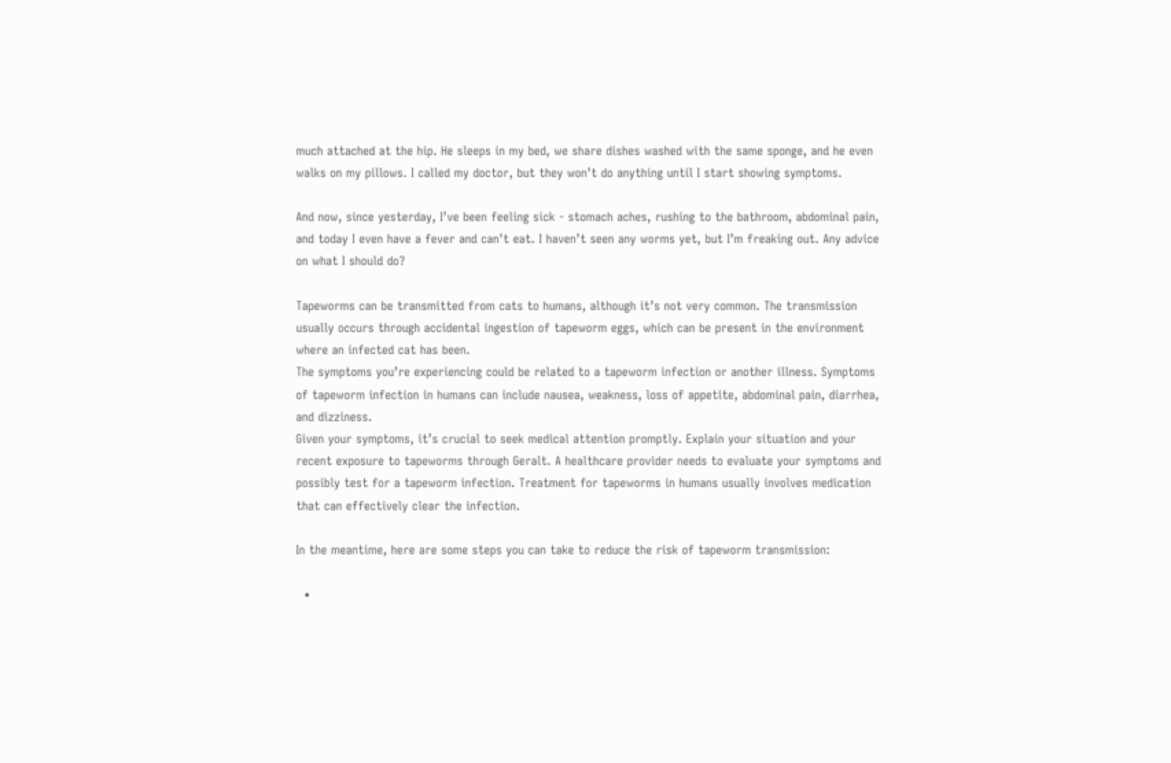much attached at the hip. He sleeps in my bed, we share dishes washed with the same sponge, and he even walks on my pillows. I called my doctor, but they won’t do anything until I start showing symptoms.

And now, since yesterday, I’ve been feeling sick - stomach aches, rushing to the bathroom, abdominal pain, and today I even have a fever and can’t eat. I haven’t seen any worms yet, but I’m freaking out. Any advice on what I should do?

Tapeworms can be transmitted from cats to humans, although it’s not very common. The transmission usually occurs through accidental ingestion of tapeworm eggs, which can be present in the environment where an infected cat has been.
The symptoms you’re experiencing could be related to a tapeworm infection or another illness. Symptoms of tapeworm infection in humans can include nausea, weakness, loss of appetite, abdominal pain, diarrhea, and dizziness.
Given your symptoms, it’s crucial to seek medical attention promptly. Explain your situation and your recent exposure to tapeworms through Geralt. A healthcare provider needs to evaluate your symptoms and possibly test for a tapeworm infection. Treatment for tapeworms in humans usually involves medication that can effectively clear the infection.

In the meantime, here are some steps you can take to reduce the risk of tapeworm transmission:

  •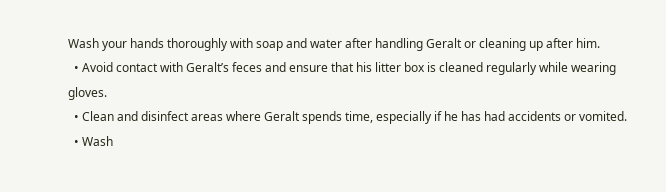Wash your hands thoroughly with soap and water after handling Geralt or cleaning up after him.
  • Avoid contact with Geralt’s feces and ensure that his litter box is cleaned regularly while wearing gloves.
  • Clean and disinfect areas where Geralt spends time, especially if he has had accidents or vomited.
  • Wash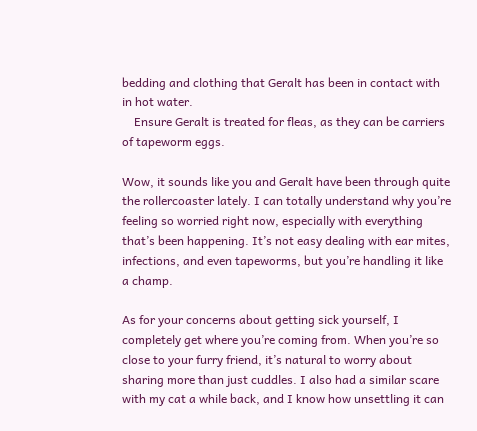bedding and clothing that Geralt has been in contact with in hot water.
    Ensure Geralt is treated for fleas, as they can be carriers of tapeworm eggs.

Wow, it sounds like you and Geralt have been through quite the rollercoaster lately. I can totally understand why you’re feeling so worried right now, especially with everything that’s been happening. It’s not easy dealing with ear mites, infections, and even tapeworms, but you’re handling it like a champ.

As for your concerns about getting sick yourself, I completely get where you’re coming from. When you’re so close to your furry friend, it’s natural to worry about sharing more than just cuddles. I also had a similar scare with my cat a while back, and I know how unsettling it can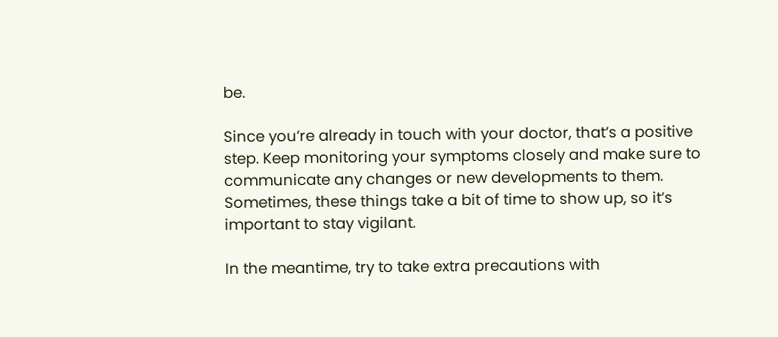be.

Since you’re already in touch with your doctor, that’s a positive step. Keep monitoring your symptoms closely and make sure to communicate any changes or new developments to them. Sometimes, these things take a bit of time to show up, so it’s important to stay vigilant.

In the meantime, try to take extra precautions with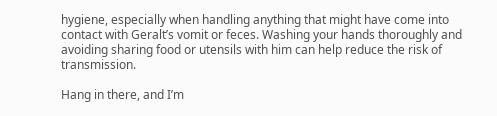hygiene, especially when handling anything that might have come into contact with Geralt’s vomit or feces. Washing your hands thoroughly and avoiding sharing food or utensils with him can help reduce the risk of transmission.

Hang in there, and I’m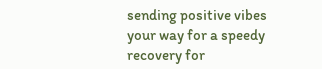sending positive vibes your way for a speedy recovery for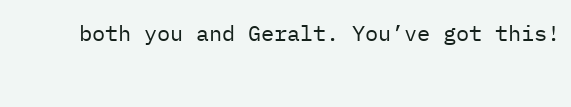both you and Geralt. You’ve got this!